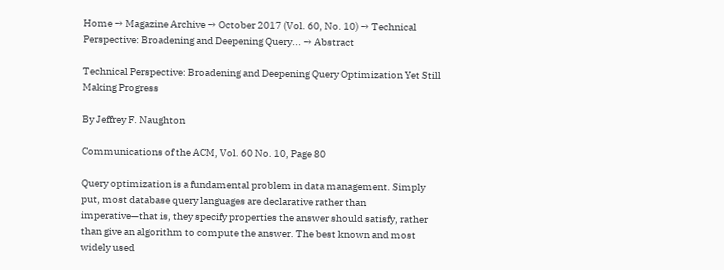Home → Magazine Archive → October 2017 (Vol. 60, No. 10) → Technical Perspective: Broadening and Deepening Query... → Abstract

Technical Perspective: Broadening and Deepening Query Optimization Yet Still Making Progress

By Jeffrey F. Naughton

Communications of the ACM, Vol. 60 No. 10, Page 80

Query optimization is a fundamental problem in data management. Simply put, most database query languages are declarative rather than imperative—that is, they specify properties the answer should satisfy, rather than give an algorithm to compute the answer. The best known and most widely used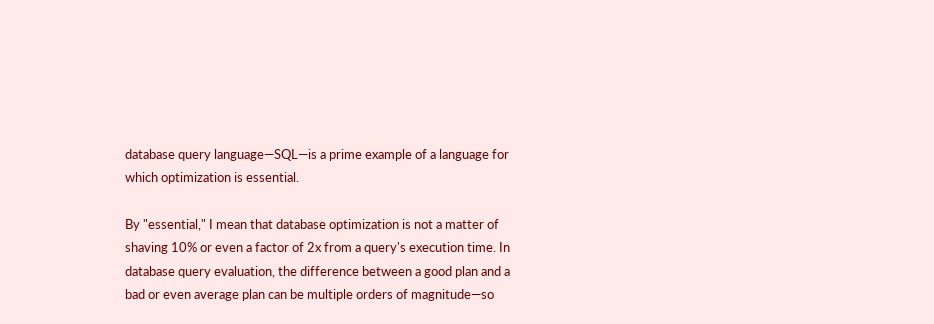database query language—SQL—is a prime example of a language for which optimization is essential.

By "essential," I mean that database optimization is not a matter of shaving 10% or even a factor of 2x from a query's execution time. In database query evaluation, the difference between a good plan and a bad or even average plan can be multiple orders of magnitude—so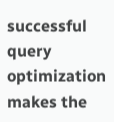successful query optimization makes the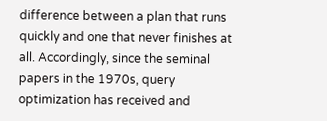difference between a plan that runs quickly and one that never finishes at all. Accordingly, since the seminal papers in the 1970s, query optimization has received and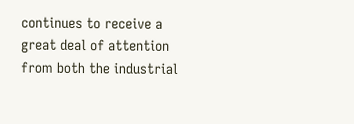continues to receive a great deal of attention from both the industrial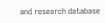and research database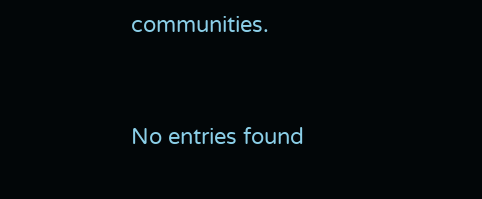communities.


No entries found